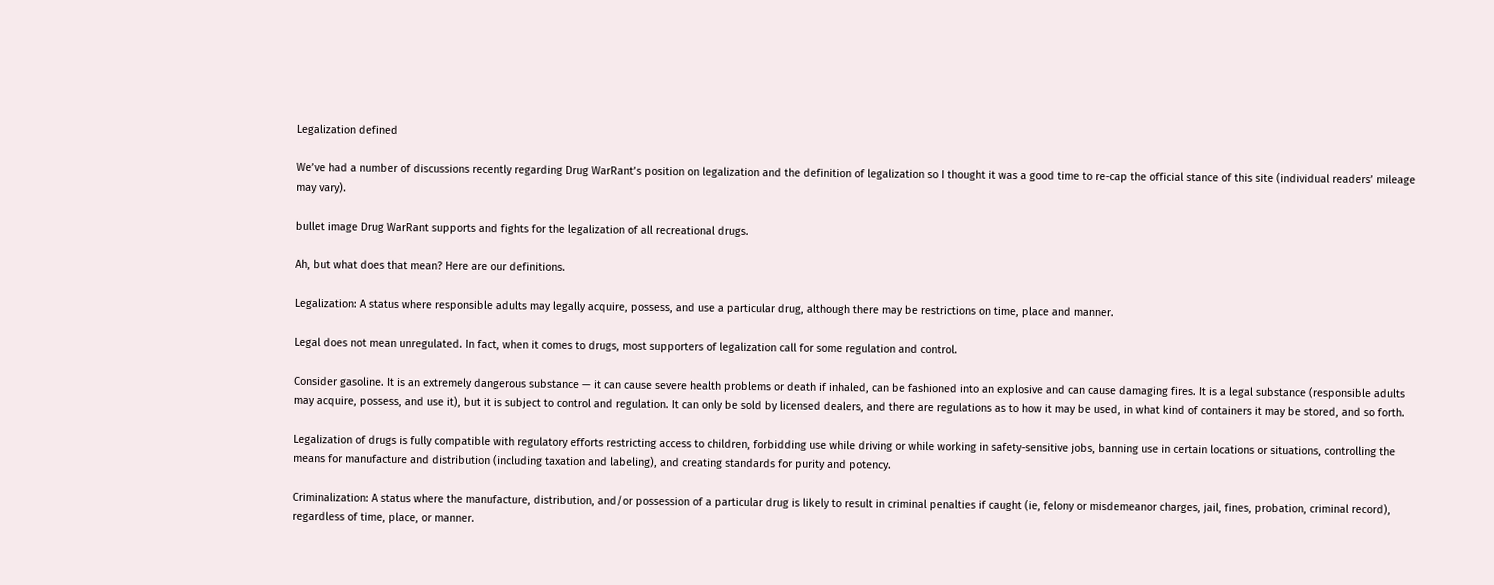Legalization defined

We’ve had a number of discussions recently regarding Drug WarRant’s position on legalization and the definition of legalization so I thought it was a good time to re-cap the official stance of this site (individual readers’ mileage may vary).

bullet image Drug WarRant supports and fights for the legalization of all recreational drugs.

Ah, but what does that mean? Here are our definitions.

Legalization: A status where responsible adults may legally acquire, possess, and use a particular drug, although there may be restrictions on time, place and manner.

Legal does not mean unregulated. In fact, when it comes to drugs, most supporters of legalization call for some regulation and control.

Consider gasoline. It is an extremely dangerous substance — it can cause severe health problems or death if inhaled, can be fashioned into an explosive and can cause damaging fires. It is a legal substance (responsible adults may acquire, possess, and use it), but it is subject to control and regulation. It can only be sold by licensed dealers, and there are regulations as to how it may be used, in what kind of containers it may be stored, and so forth.

Legalization of drugs is fully compatible with regulatory efforts restricting access to children, forbidding use while driving or while working in safety-sensitive jobs, banning use in certain locations or situations, controlling the means for manufacture and distribution (including taxation and labeling), and creating standards for purity and potency.

Criminalization: A status where the manufacture, distribution, and/or possession of a particular drug is likely to result in criminal penalties if caught (ie, felony or misdemeanor charges, jail, fines, probation, criminal record), regardless of time, place, or manner.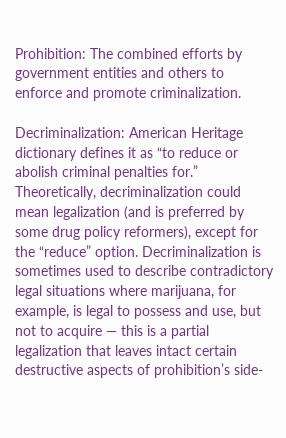Prohibition: The combined efforts by government entities and others to enforce and promote criminalization.

Decriminalization: American Heritage dictionary defines it as “to reduce or abolish criminal penalties for.” Theoretically, decriminalization could mean legalization (and is preferred by some drug policy reformers), except for the “reduce” option. Decriminalization is sometimes used to describe contradictory legal situations where marijuana, for example, is legal to possess and use, but not to acquire — this is a partial legalization that leaves intact certain destructive aspects of prohibition’s side-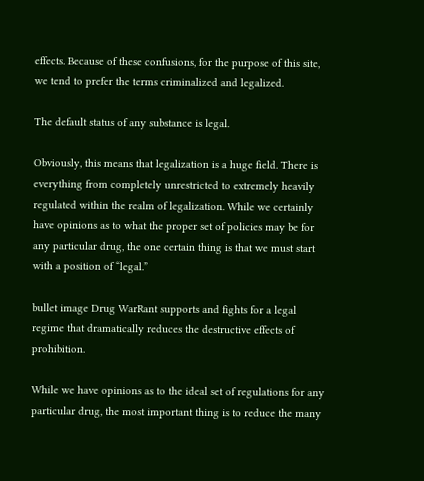effects. Because of these confusions, for the purpose of this site, we tend to prefer the terms criminalized and legalized.

The default status of any substance is legal.

Obviously, this means that legalization is a huge field. There is everything from completely unrestricted to extremely heavily regulated within the realm of legalization. While we certainly have opinions as to what the proper set of policies may be for any particular drug, the one certain thing is that we must start with a position of “legal.”

bullet image Drug WarRant supports and fights for a legal regime that dramatically reduces the destructive effects of prohibition.

While we have opinions as to the ideal set of regulations for any particular drug, the most important thing is to reduce the many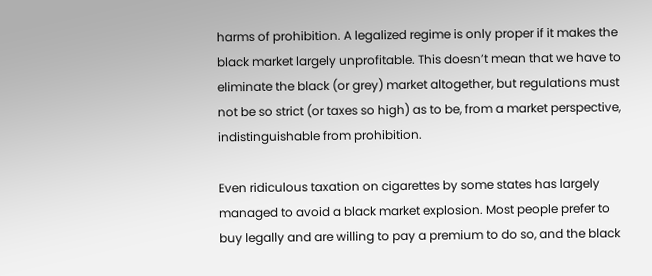harms of prohibition. A legalized regime is only proper if it makes the black market largely unprofitable. This doesn’t mean that we have to eliminate the black (or grey) market altogether, but regulations must not be so strict (or taxes so high) as to be, from a market perspective, indistinguishable from prohibition.

Even ridiculous taxation on cigarettes by some states has largely managed to avoid a black market explosion. Most people prefer to buy legally and are willing to pay a premium to do so, and the black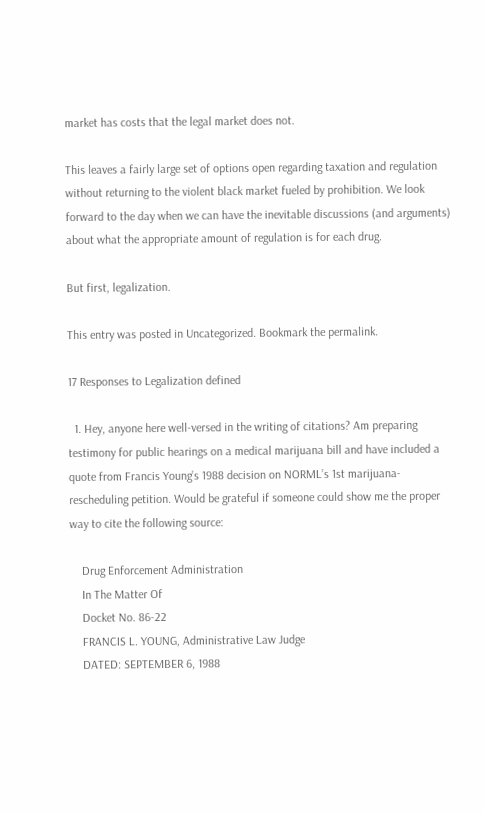market has costs that the legal market does not.

This leaves a fairly large set of options open regarding taxation and regulation without returning to the violent black market fueled by prohibition. We look forward to the day when we can have the inevitable discussions (and arguments) about what the appropriate amount of regulation is for each drug.

But first, legalization.

This entry was posted in Uncategorized. Bookmark the permalink.

17 Responses to Legalization defined

  1. Hey, anyone here well-versed in the writing of citations? Am preparing testimony for public hearings on a medical marijuana bill and have included a quote from Francis Young’s 1988 decision on NORML’s 1st marijuana-rescheduling petition. Would be grateful if someone could show me the proper way to cite the following source:

    Drug Enforcement Administration
    In The Matter Of
    Docket No. 86-22
    FRANCIS L. YOUNG, Administrative Law Judge
    DATED: SEPTEMBER 6, 1988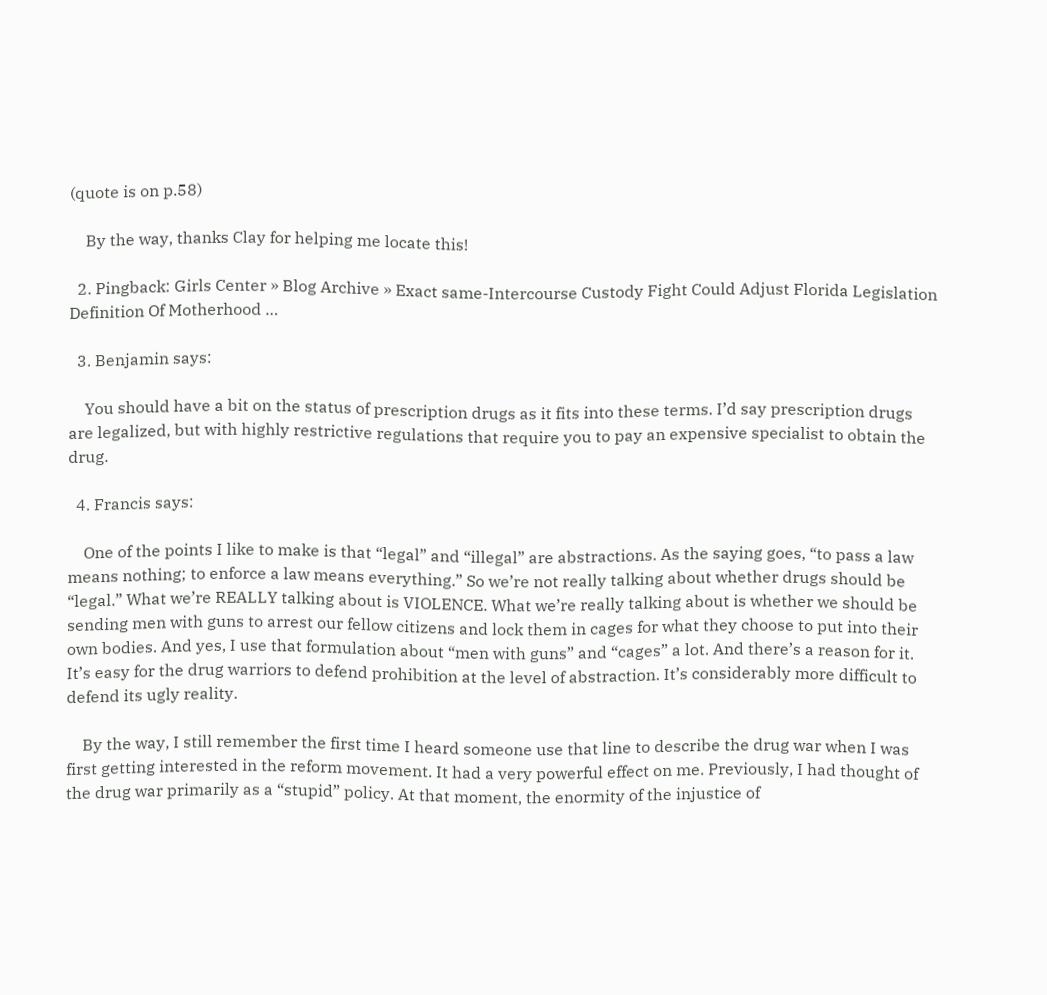(quote is on p.58)

    By the way, thanks Clay for helping me locate this!

  2. Pingback: Girls Center » Blog Archive » Exact same-Intercourse Custody Fight Could Adjust Florida Legislation Definition Of Motherhood …

  3. Benjamin says:

    You should have a bit on the status of prescription drugs as it fits into these terms. I’d say prescription drugs are legalized, but with highly restrictive regulations that require you to pay an expensive specialist to obtain the drug.

  4. Francis says:

    One of the points I like to make is that “legal” and “illegal” are abstractions. As the saying goes, “to pass a law means nothing; to enforce a law means everything.” So we’re not really talking about whether drugs should be “legal.” What we’re REALLY talking about is VIOLENCE. What we’re really talking about is whether we should be sending men with guns to arrest our fellow citizens and lock them in cages for what they choose to put into their own bodies. And yes, I use that formulation about “men with guns” and “cages” a lot. And there’s a reason for it. It’s easy for the drug warriors to defend prohibition at the level of abstraction. It’s considerably more difficult to defend its ugly reality.

    By the way, I still remember the first time I heard someone use that line to describe the drug war when I was first getting interested in the reform movement. It had a very powerful effect on me. Previously, I had thought of the drug war primarily as a “stupid” policy. At that moment, the enormity of the injustice of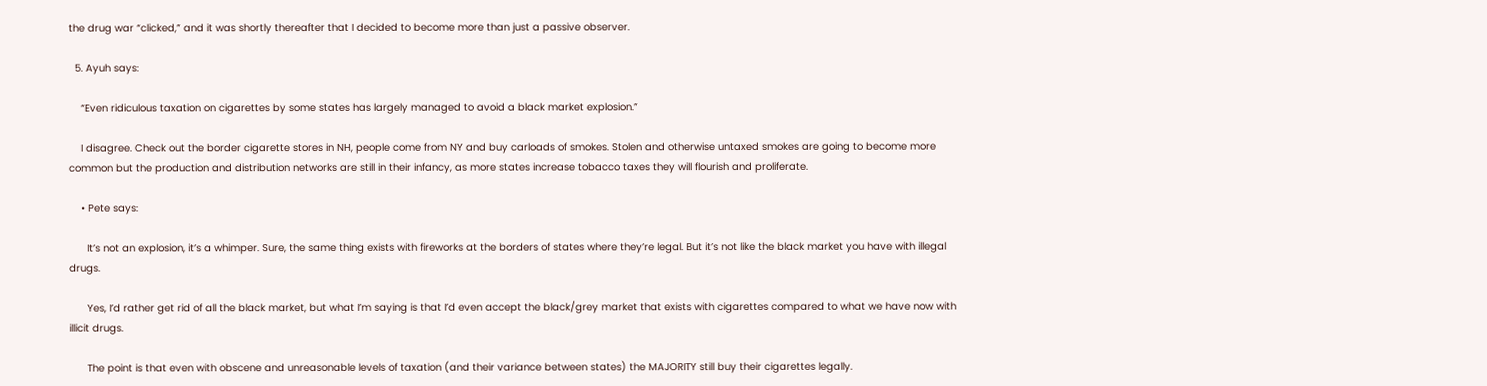the drug war “clicked,” and it was shortly thereafter that I decided to become more than just a passive observer.

  5. Ayuh says:

    “Even ridiculous taxation on cigarettes by some states has largely managed to avoid a black market explosion.”

    I disagree. Check out the border cigarette stores in NH, people come from NY and buy carloads of smokes. Stolen and otherwise untaxed smokes are going to become more common but the production and distribution networks are still in their infancy, as more states increase tobacco taxes they will flourish and proliferate.

    • Pete says:

      It’s not an explosion, it’s a whimper. Sure, the same thing exists with fireworks at the borders of states where they’re legal. But it’s not like the black market you have with illegal drugs.

      Yes, I’d rather get rid of all the black market, but what I’m saying is that I’d even accept the black/grey market that exists with cigarettes compared to what we have now with illicit drugs.

      The point is that even with obscene and unreasonable levels of taxation (and their variance between states) the MAJORITY still buy their cigarettes legally.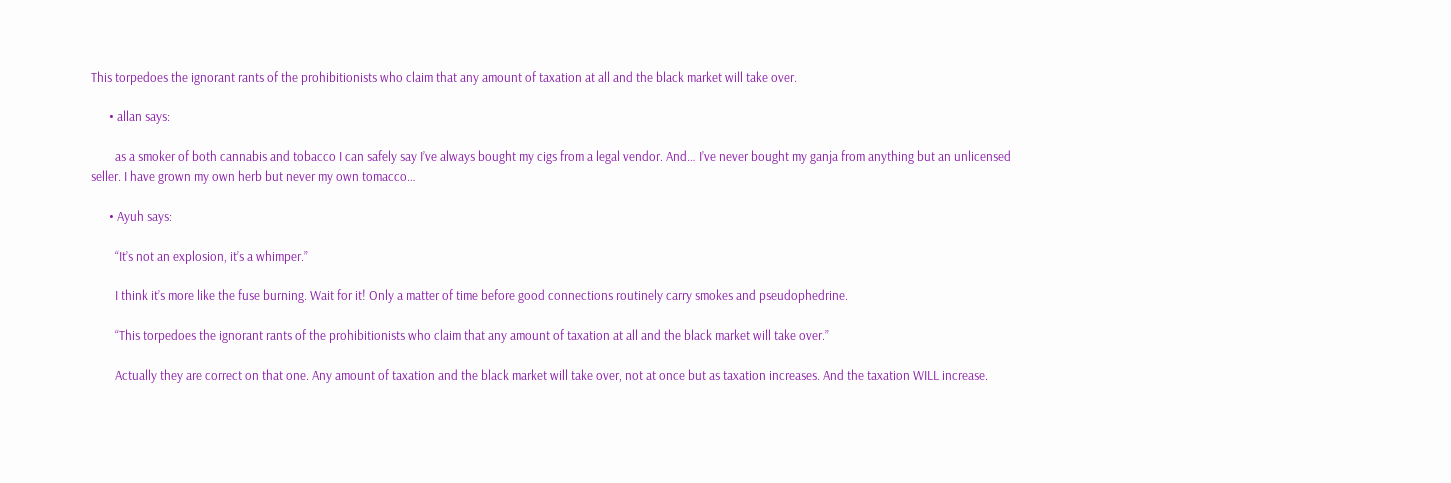This torpedoes the ignorant rants of the prohibitionists who claim that any amount of taxation at all and the black market will take over.

      • allan says:

        as a smoker of both cannabis and tobacco I can safely say I’ve always bought my cigs from a legal vendor. And… I’ve never bought my ganja from anything but an unlicensed seller. I have grown my own herb but never my own tomacco…

      • Ayuh says:

        “It’s not an explosion, it’s a whimper.”

        I think it’s more like the fuse burning. Wait for it! Only a matter of time before good connections routinely carry smokes and pseudophedrine.

        “This torpedoes the ignorant rants of the prohibitionists who claim that any amount of taxation at all and the black market will take over.”

        Actually they are correct on that one. Any amount of taxation and the black market will take over, not at once but as taxation increases. And the taxation WILL increase.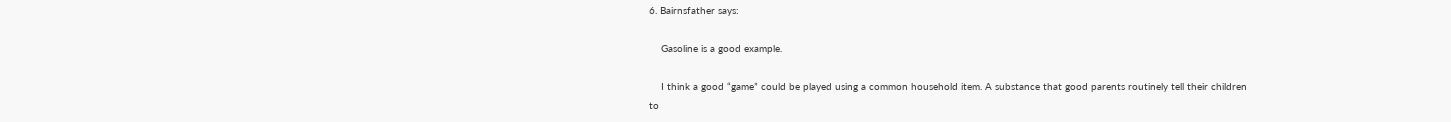6. Bairnsfather says:

    Gasoline is a good example.

    I think a good “game” could be played using a common household item. A substance that good parents routinely tell their children to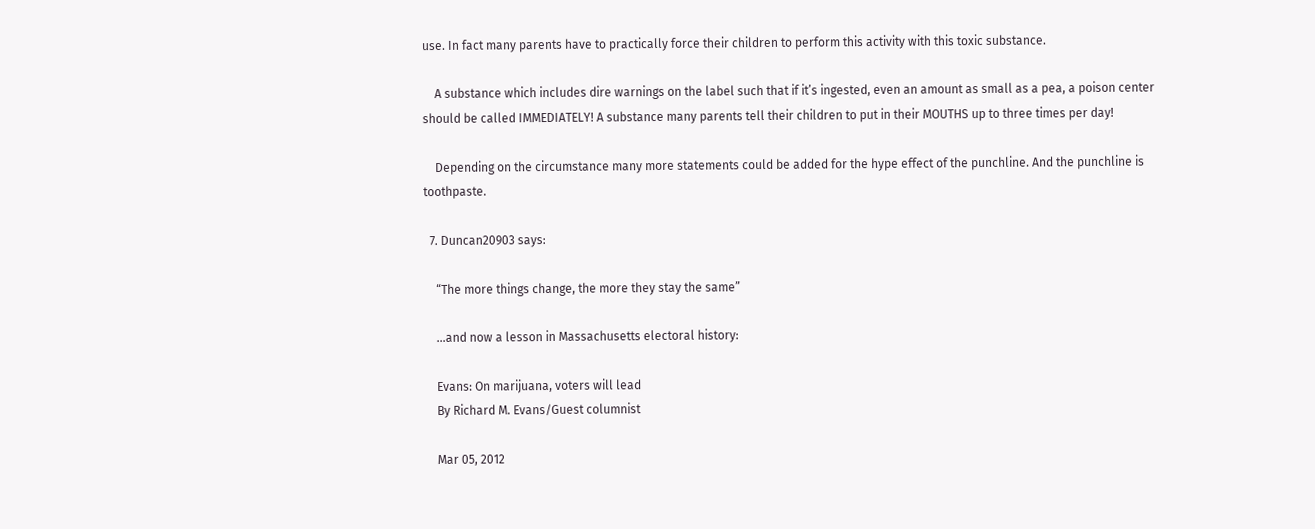use. In fact many parents have to practically force their children to perform this activity with this toxic substance.

    A substance which includes dire warnings on the label such that if it’s ingested, even an amount as small as a pea, a poison center should be called IMMEDIATELY! A substance many parents tell their children to put in their MOUTHS up to three times per day!

    Depending on the circumstance many more statements could be added for the hype effect of the punchline. And the punchline is toothpaste.

  7. Duncan20903 says:

    “The more things change, the more they stay the same”

    …and now a lesson in Massachusetts electoral history:

    Evans: On marijuana, voters will lead
    By Richard M. Evans/Guest columnist

    Mar 05, 2012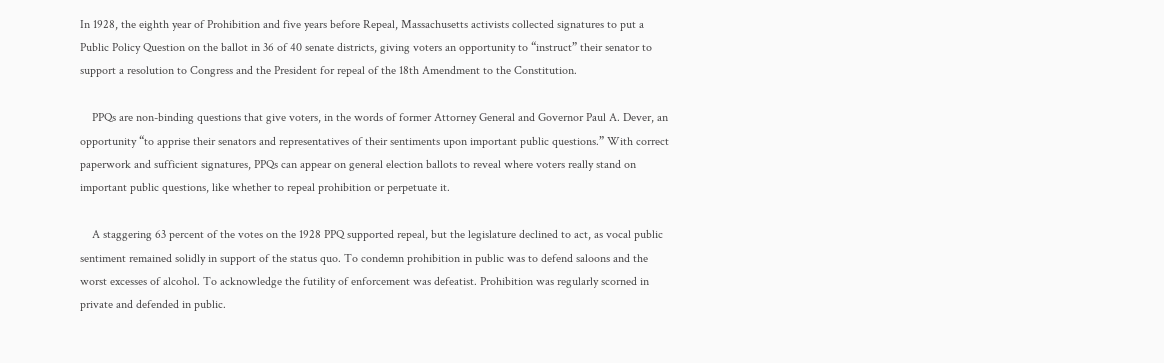In 1928, the eighth year of Prohibition and five years before Repeal, Massachusetts activists collected signatures to put a Public Policy Question on the ballot in 36 of 40 senate districts, giving voters an opportunity to “instruct” their senator to support a resolution to Congress and the President for repeal of the 18th Amendment to the Constitution.

    PPQs are non-binding questions that give voters, in the words of former Attorney General and Governor Paul A. Dever, an opportunity “to apprise their senators and representatives of their sentiments upon important public questions.” With correct paperwork and sufficient signatures, PPQs can appear on general election ballots to reveal where voters really stand on important public questions, like whether to repeal prohibition or perpetuate it.

    A staggering 63 percent of the votes on the 1928 PPQ supported repeal, but the legislature declined to act, as vocal public sentiment remained solidly in support of the status quo. To condemn prohibition in public was to defend saloons and the worst excesses of alcohol. To acknowledge the futility of enforcement was defeatist. Prohibition was regularly scorned in private and defended in public.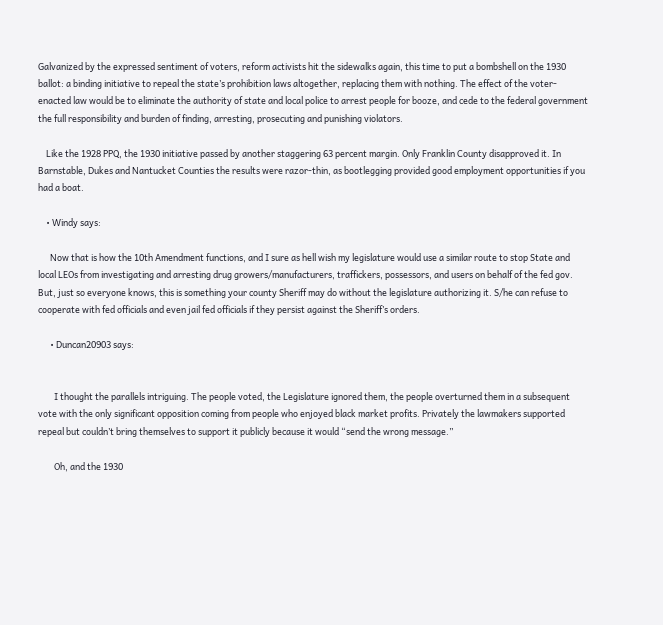Galvanized by the expressed sentiment of voters, reform activists hit the sidewalks again, this time to put a bombshell on the 1930 ballot: a binding initiative to repeal the state’s prohibition laws altogether, replacing them with nothing. The effect of the voter-enacted law would be to eliminate the authority of state and local police to arrest people for booze, and cede to the federal government the full responsibility and burden of finding, arresting, prosecuting and punishing violators.

    Like the 1928 PPQ, the 1930 initiative passed by another staggering 63 percent margin. Only Franklin County disapproved it. In Barnstable, Dukes and Nantucket Counties the results were razor-thin, as bootlegging provided good employment opportunities if you had a boat.

    • Windy says:

      Now that is how the 10th Amendment functions, and I sure as hell wish my legislature would use a similar route to stop State and local LEOs from investigating and arresting drug growers/manufacturers, traffickers, possessors, and users on behalf of the fed gov. But, just so everyone knows, this is something your county Sheriff may do without the legislature authorizing it. S/he can refuse to cooperate with fed officials and even jail fed officials if they persist against the Sheriff’s orders.

      • Duncan20903 says:


        I thought the parallels intriguing. The people voted, the Legislature ignored them, the people overturned them in a subsequent vote with the only significant opposition coming from people who enjoyed black market profits. Privately the lawmakers supported repeal but couldn’t bring themselves to support it publicly because it would “send the wrong message.”

        Oh, and the 1930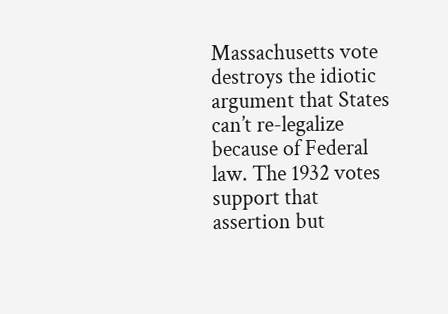Massachusetts vote destroys the idiotic argument that States can’t re-legalize because of Federal law. The 1932 votes support that assertion but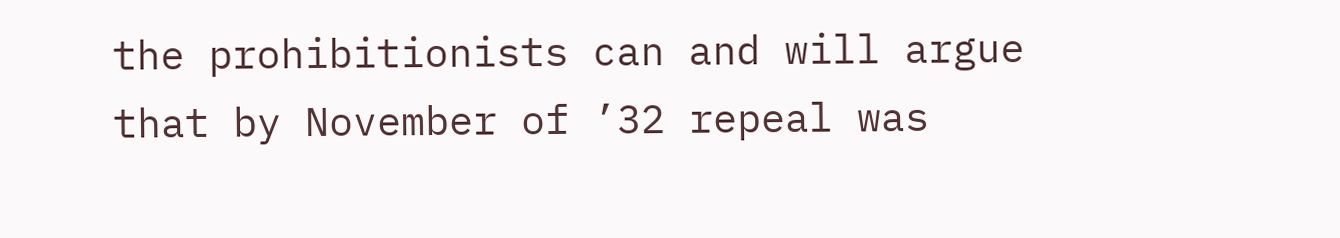the prohibitionists can and will argue that by November of ’32 repeal was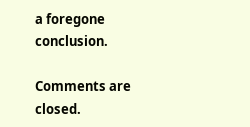a foregone conclusion.

Comments are closed.